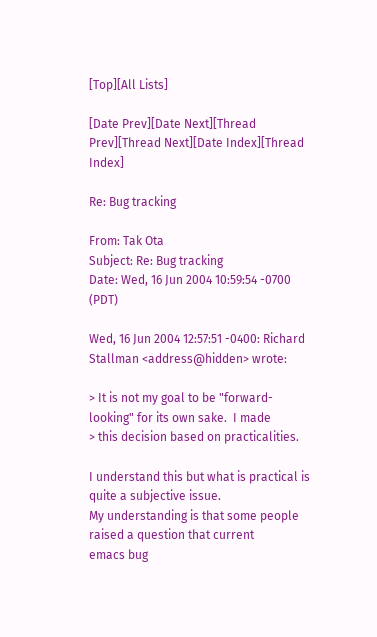[Top][All Lists]

[Date Prev][Date Next][Thread Prev][Thread Next][Date Index][Thread Index]

Re: Bug tracking

From: Tak Ota
Subject: Re: Bug tracking
Date: Wed, 16 Jun 2004 10:59:54 -0700 (PDT)

Wed, 16 Jun 2004 12:57:51 -0400: Richard Stallman <address@hidden> wrote:

> It is not my goal to be "forward-looking" for its own sake.  I made
> this decision based on practicalities.

I understand this but what is practical is quite a subjective issue.
My understanding is that some people raised a question that current
emacs bug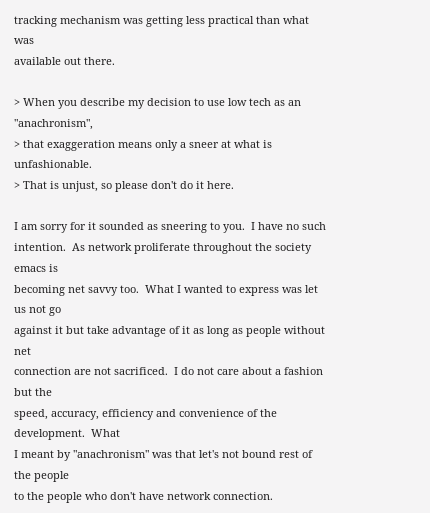tracking mechanism was getting less practical than what was
available out there.

> When you describe my decision to use low tech as an "anachronism",
> that exaggeration means only a sneer at what is unfashionable.
> That is unjust, so please don't do it here.

I am sorry for it sounded as sneering to you.  I have no such
intention.  As network proliferate throughout the society emacs is
becoming net savvy too.  What I wanted to express was let us not go
against it but take advantage of it as long as people without net
connection are not sacrificed.  I do not care about a fashion but the
speed, accuracy, efficiency and convenience of the development.  What
I meant by "anachronism" was that let's not bound rest of the people
to the people who don't have network connection.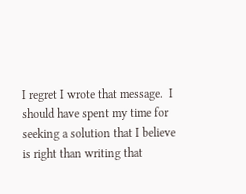I regret I wrote that message.  I should have spent my time for
seeking a solution that I believe is right than writing that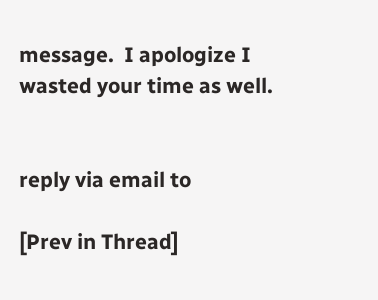message.  I apologize I wasted your time as well.


reply via email to

[Prev in Thread]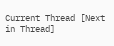Current Thread [Next in Thread]